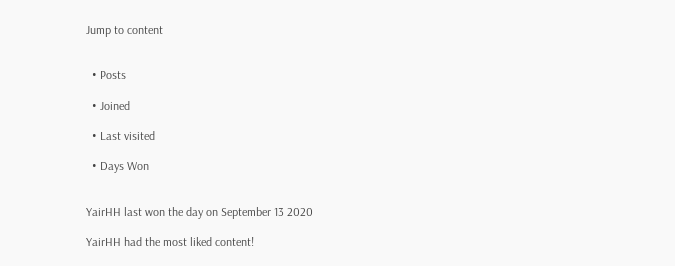Jump to content


  • Posts

  • Joined

  • Last visited

  • Days Won


YairHH last won the day on September 13 2020

YairHH had the most liked content!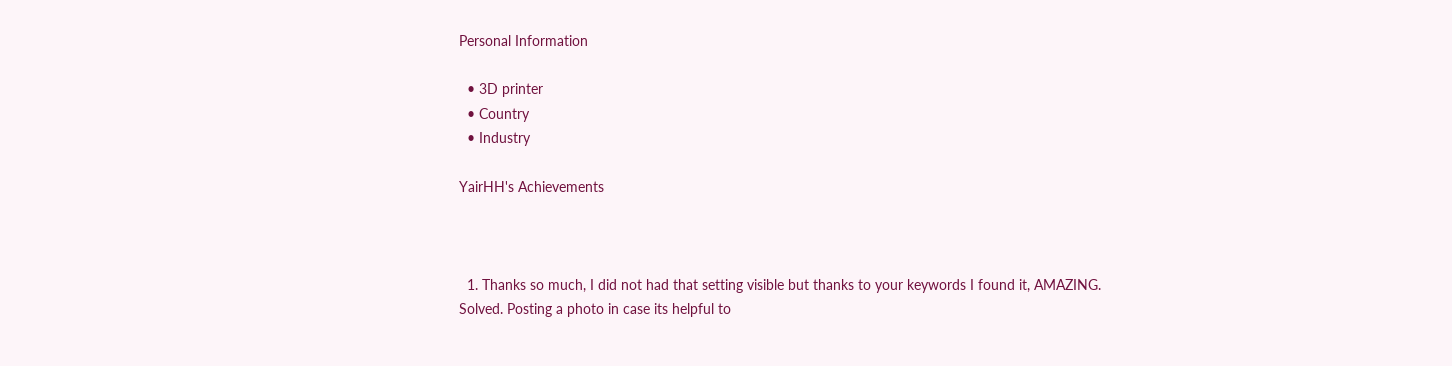Personal Information

  • 3D printer
  • Country
  • Industry

YairHH's Achievements



  1. Thanks so much, I did not had that setting visible but thanks to your keywords I found it, AMAZING. Solved. Posting a photo in case its helpful to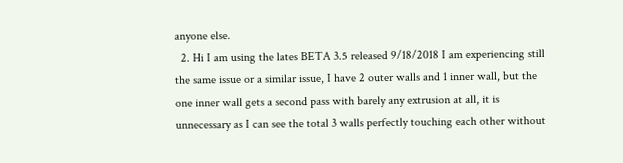anyone else.
  2. Hi I am using the lates BETA 3.5 released 9/18/2018 I am experiencing still the same issue or a similar issue, I have 2 outer walls and 1 inner wall, but the one inner wall gets a second pass with barely any extrusion at all, it is unnecessary as I can see the total 3 walls perfectly touching each other without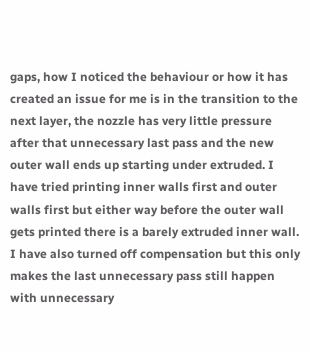gaps, how I noticed the behaviour or how it has created an issue for me is in the transition to the next layer, the nozzle has very little pressure after that unnecessary last pass and the new outer wall ends up starting under extruded. I have tried printing inner walls first and outer walls first but either way before the outer wall gets printed there is a barely extruded inner wall. I have also turned off compensation but this only makes the last unnecessary pass still happen with unnecessary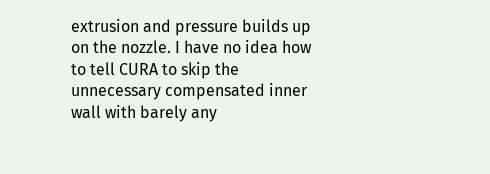extrusion and pressure builds up on the nozzle. I have no idea how to tell CURA to skip the unnecessary compensated inner wall with barely any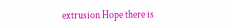extrusion Hope there is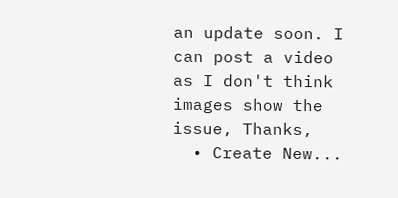an update soon. I can post a video as I don't think images show the issue, Thanks,
  • Create New...